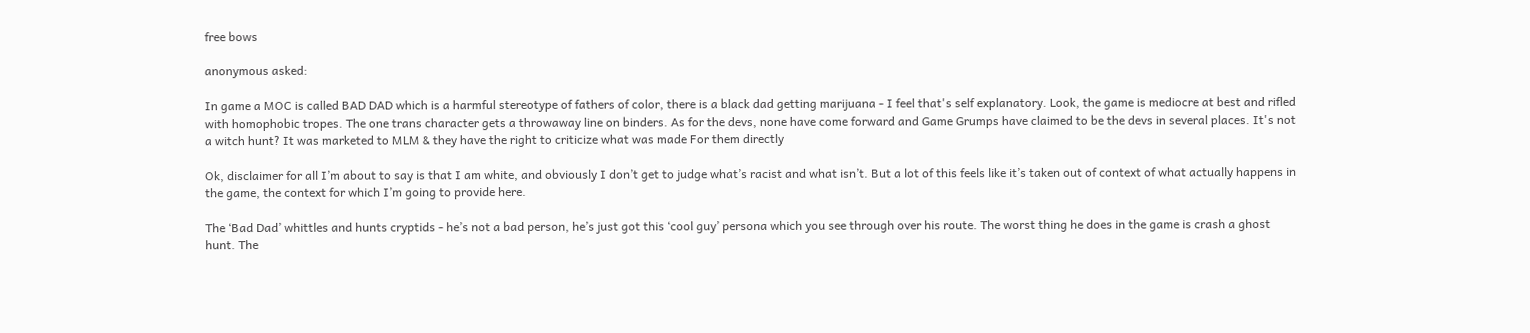free bows

anonymous asked:

In game a MOC is called BAD DAD which is a harmful stereotype of fathers of color, there is a black dad getting marijuana - I feel that's self explanatory. Look, the game is mediocre at best and rifled with homophobic tropes. The one trans character gets a throwaway line on binders. As for the devs, none have come forward and Game Grumps have claimed to be the devs in several places. It's not a witch hunt? It was marketed to MLM & they have the right to criticize what was made For them directly

Ok, disclaimer for all I’m about to say is that I am white, and obviously I don’t get to judge what’s racist and what isn’t. But a lot of this feels like it’s taken out of context of what actually happens in the game, the context for which I’m going to provide here.

The ‘Bad Dad’ whittles and hunts cryptids - he’s not a bad person, he’s just got this ‘cool guy’ persona which you see through over his route. The worst thing he does in the game is crash a ghost hunt. The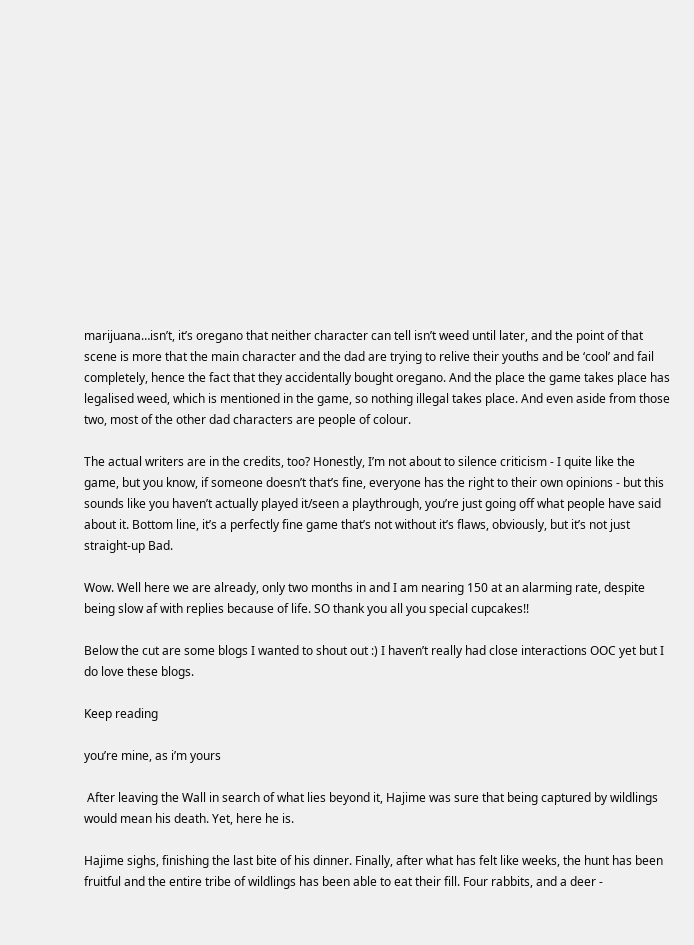marijuana…isn’t, it’s oregano that neither character can tell isn’t weed until later, and the point of that scene is more that the main character and the dad are trying to relive their youths and be ‘cool’ and fail completely, hence the fact that they accidentally bought oregano. And the place the game takes place has legalised weed, which is mentioned in the game, so nothing illegal takes place. And even aside from those two, most of the other dad characters are people of colour.

The actual writers are in the credits, too? Honestly, I’m not about to silence criticism - I quite like the game, but you know, if someone doesn’t that’s fine, everyone has the right to their own opinions - but this sounds like you haven’t actually played it/seen a playthrough, you’re just going off what people have said about it. Bottom line, it’s a perfectly fine game that’s not without it’s flaws, obviously, but it’s not just straight-up Bad.

Wow. Well here we are already, only two months in and I am nearing 150 at an alarming rate, despite being slow af with replies because of life. SO thank you all you special cupcakes!!

Below the cut are some blogs I wanted to shout out :) I haven’t really had close interactions OOC yet but I do love these blogs.

Keep reading

you’re mine, as i’m yours

 After leaving the Wall in search of what lies beyond it, Hajime was sure that being captured by wildlings would mean his death. Yet, here he is.

Hajime sighs, finishing the last bite of his dinner. Finally, after what has felt like weeks, the hunt has been fruitful and the entire tribe of wildlings has been able to eat their fill. Four rabbits, and a deer -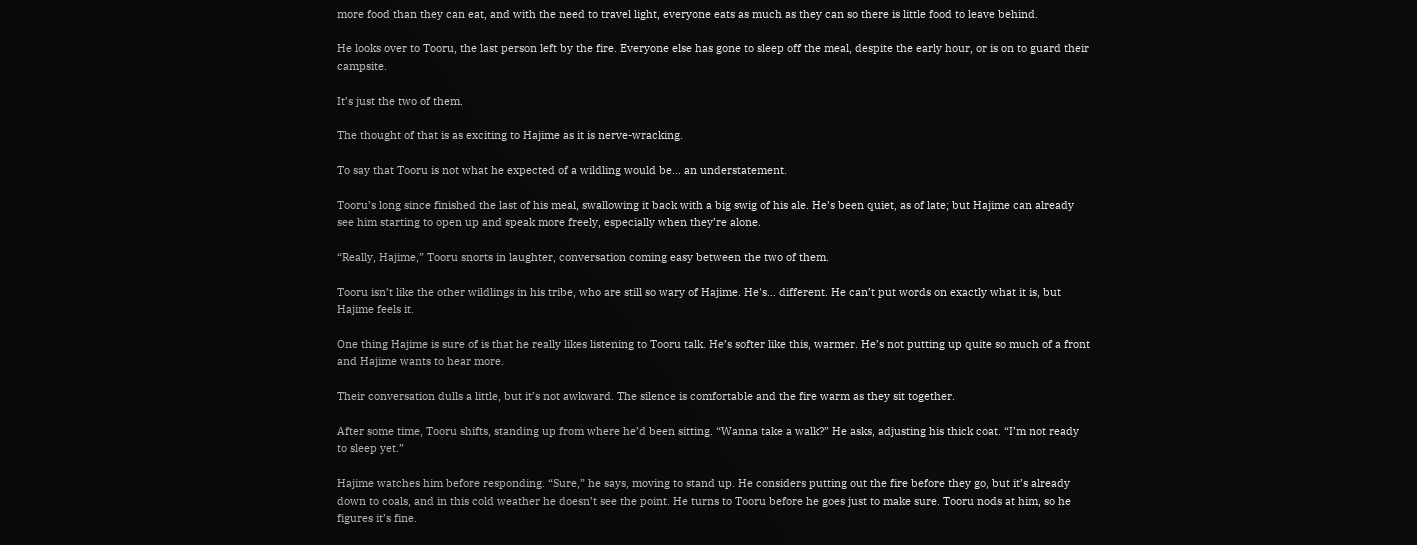more food than they can eat, and with the need to travel light, everyone eats as much as they can so there is little food to leave behind.

He looks over to Tooru, the last person left by the fire. Everyone else has gone to sleep off the meal, despite the early hour, or is on to guard their campsite.

It’s just the two of them.

The thought of that is as exciting to Hajime as it is nerve-wracking.

To say that Tooru is not what he expected of a wildling would be… an understatement.

Tooru’s long since finished the last of his meal, swallowing it back with a big swig of his ale. He’s been quiet, as of late; but Hajime can already see him starting to open up and speak more freely, especially when they’re alone.

“Really, Hajime,” Tooru snorts in laughter, conversation coming easy between the two of them.

Tooru isn’t like the other wildlings in his tribe, who are still so wary of Hajime. He's… different. He can’t put words on exactly what it is, but Hajime feels it.

One thing Hajime is sure of is that he really likes listening to Tooru talk. He’s softer like this, warmer. He’s not putting up quite so much of a front and Hajime wants to hear more.

Their conversation dulls a little, but it’s not awkward. The silence is comfortable and the fire warm as they sit together.

After some time, Tooru shifts, standing up from where he’d been sitting. “Wanna take a walk?” He asks, adjusting his thick coat. “I’m not ready to sleep yet.”

Hajime watches him before responding. “Sure,” he says, moving to stand up. He considers putting out the fire before they go, but it’s already down to coals, and in this cold weather he doesn’t see the point. He turns to Tooru before he goes just to make sure. Tooru nods at him, so he figures it’s fine.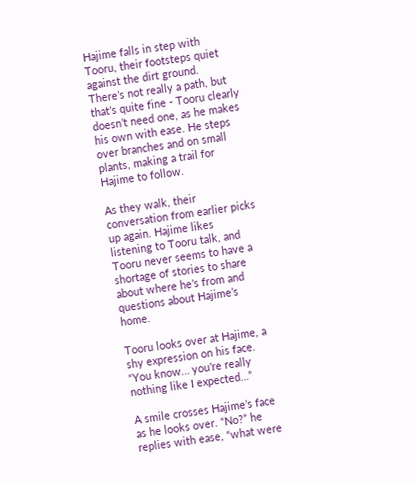Hajime falls in step with Tooru, their footsteps quiet against the dirt ground. There’s not really a path, but that’s quite fine - Tooru clearly doesn’t need one, as he makes his own with ease. He steps over branches and on small plants, making a trail for Hajime to follow.

As they walk, their conversation from earlier picks up again. Hajime likes listening to Tooru talk, and Tooru never seems to have a shortage of stories to share about where he’s from and questions about Hajime’s home.

Tooru looks over at Hajime, a shy expression on his face. “You know… you’re really nothing like I expected…”

A smile crosses Hajime’s face as he looks over. “No?” he replies with ease, “what were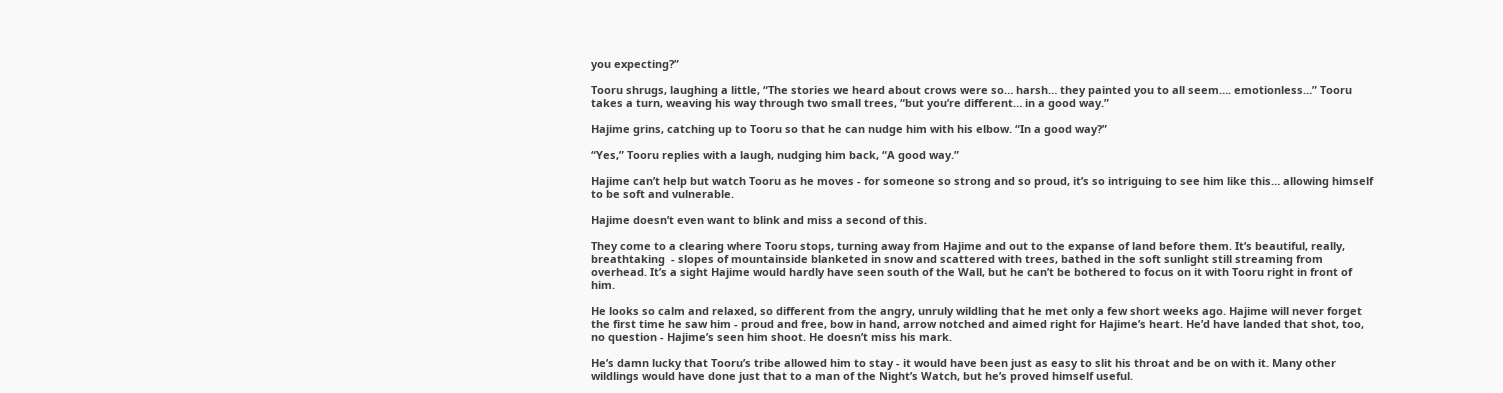you expecting?”

Tooru shrugs, laughing a little, “The stories we heard about crows were so… harsh… they painted you to all seem…. emotionless…” Tooru takes a turn, weaving his way through two small trees, “but you’re different… in a good way.”

Hajime grins, catching up to Tooru so that he can nudge him with his elbow. “In a good way?”

“Yes,” Tooru replies with a laugh, nudging him back, “A good way.”

Hajime can’t help but watch Tooru as he moves - for someone so strong and so proud, it’s so intriguing to see him like this… allowing himself to be soft and vulnerable.

Hajime doesn’t even want to blink and miss a second of this.

They come to a clearing where Tooru stops, turning away from Hajime and out to the expanse of land before them. It’s beautiful, really, breathtaking  - slopes of mountainside blanketed in snow and scattered with trees, bathed in the soft sunlight still streaming from overhead. It’s a sight Hajime would hardly have seen south of the Wall, but he can’t be bothered to focus on it with Tooru right in front of him.

He looks so calm and relaxed, so different from the angry, unruly wildling that he met only a few short weeks ago. Hajime will never forget the first time he saw him - proud and free, bow in hand, arrow notched and aimed right for Hajime’s heart. He’d have landed that shot, too, no question - Hajime’s seen him shoot. He doesn’t miss his mark.

He’s damn lucky that Tooru’s tribe allowed him to stay - it would have been just as easy to slit his throat and be on with it. Many other wildlings would have done just that to a man of the Night’s Watch, but he’s proved himself useful.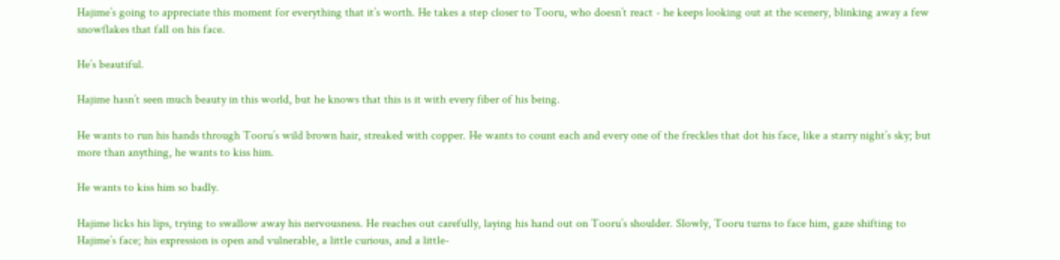Hajime’s going to appreciate this moment for everything that it’s worth. He takes a step closer to Tooru, who doesn’t react - he keeps looking out at the scenery, blinking away a few snowflakes that fall on his face.

He’s beautiful.

Hajime hasn’t seen much beauty in this world, but he knows that this is it with every fiber of his being.

He wants to run his hands through Tooru’s wild brown hair, streaked with copper. He wants to count each and every one of the freckles that dot his face, like a starry night’s sky; but more than anything, he wants to kiss him.

He wants to kiss him so badly.

Hajime licks his lips, trying to swallow away his nervousness. He reaches out carefully, laying his hand out on Tooru’s shoulder. Slowly, Tooru turns to face him, gaze shifting to Hajime’s face; his expression is open and vulnerable, a little curious, and a little-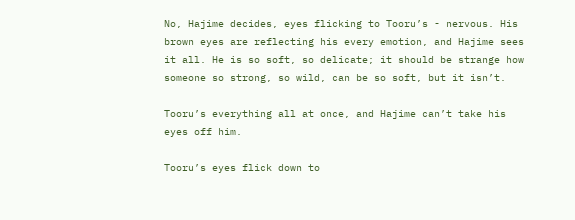No, Hajime decides, eyes flicking to Tooru’s - nervous. His brown eyes are reflecting his every emotion, and Hajime sees it all. He is so soft, so delicate; it should be strange how someone so strong, so wild, can be so soft, but it isn’t.

Tooru’s everything all at once, and Hajime can’t take his eyes off him.

Tooru’s eyes flick down to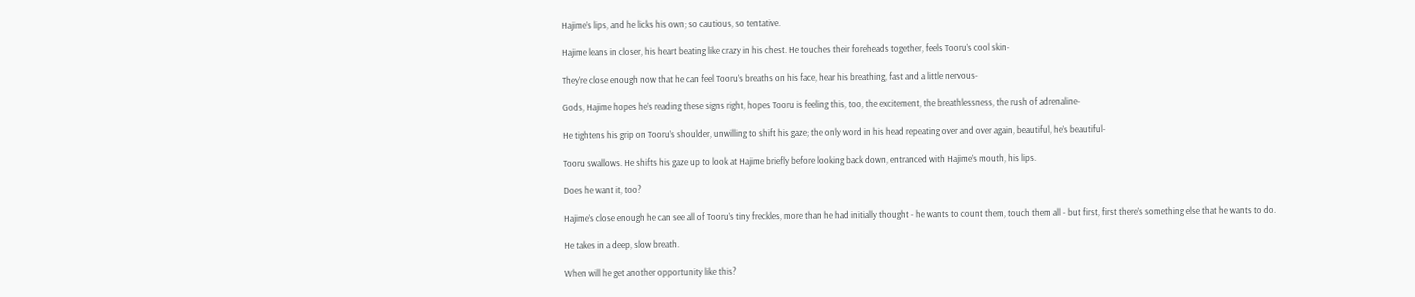Hajime’s lips, and he licks his own; so cautious, so tentative.

Hajime leans in closer, his heart beating like crazy in his chest. He touches their foreheads together, feels Tooru’s cool skin-

They’re close enough now that he can feel Tooru’s breaths on his face, hear his breathing, fast and a little nervous-

Gods, Hajime hopes he’s reading these signs right, hopes Tooru is feeling this, too, the excitement, the breathlessness, the rush of adrenaline-

He tightens his grip on Tooru’s shoulder, unwilling to shift his gaze; the only word in his head repeating over and over again, beautiful, he’s beautiful-

Tooru swallows. He shifts his gaze up to look at Hajime briefly before looking back down, entranced with Hajime’s mouth, his lips.

Does he want it, too?

Hajime’s close enough he can see all of Tooru’s tiny freckles, more than he had initially thought - he wants to count them, touch them all - but first, first there’s something else that he wants to do.

He takes in a deep, slow breath.

When will he get another opportunity like this?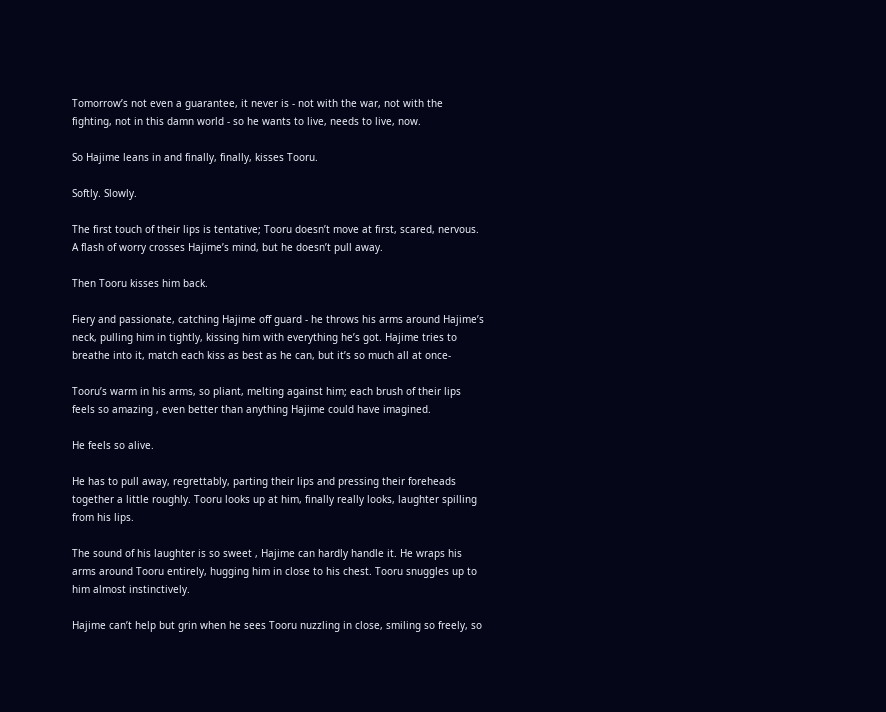Tomorrow’s not even a guarantee, it never is - not with the war, not with the fighting, not in this damn world - so he wants to live, needs to live, now.

So Hajime leans in and finally, finally, kisses Tooru.

Softly. Slowly.

The first touch of their lips is tentative; Tooru doesn’t move at first, scared, nervous. A flash of worry crosses Hajime’s mind, but he doesn’t pull away.

Then Tooru kisses him back.

Fiery and passionate, catching Hajime off guard - he throws his arms around Hajime’s neck, pulling him in tightly, kissing him with everything he’s got. Hajime tries to breathe into it, match each kiss as best as he can, but it’s so much all at once-

Tooru’s warm in his arms, so pliant, melting against him; each brush of their lips feels so amazing , even better than anything Hajime could have imagined.

He feels so alive.

He has to pull away, regrettably, parting their lips and pressing their foreheads together a little roughly. Tooru looks up at him, finally really looks, laughter spilling from his lips.

The sound of his laughter is so sweet , Hajime can hardly handle it. He wraps his arms around Tooru entirely, hugging him in close to his chest. Tooru snuggles up to him almost instinctively.

Hajime can’t help but grin when he sees Tooru nuzzling in close, smiling so freely, so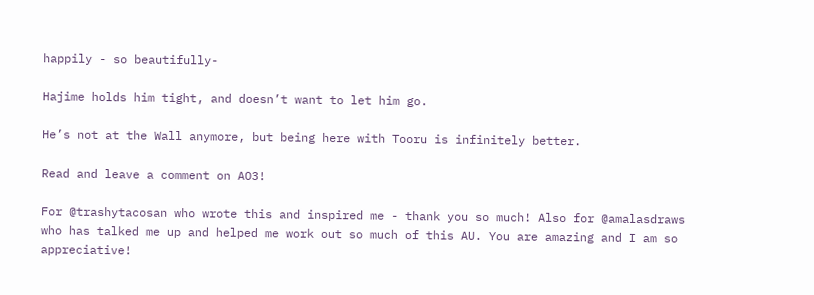happily - so beautifully-

Hajime holds him tight, and doesn’t want to let him go.

He’s not at the Wall anymore, but being here with Tooru is infinitely better.

Read and leave a comment on AO3!

For @trashytacosan who wrote this and inspired me - thank you so much! Also for @amalasdraws who has talked me up and helped me work out so much of this AU. You are amazing and I am so appreciative!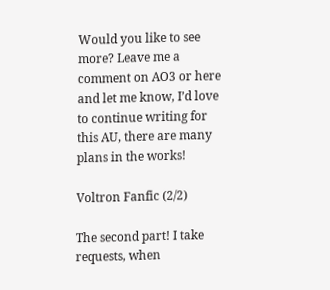Would you like to see more? Leave me a comment on AO3 or here and let me know, I’d love to continue writing for this AU, there are many plans in the works!

Voltron Fanfic (2/2)

The second part! I take requests, when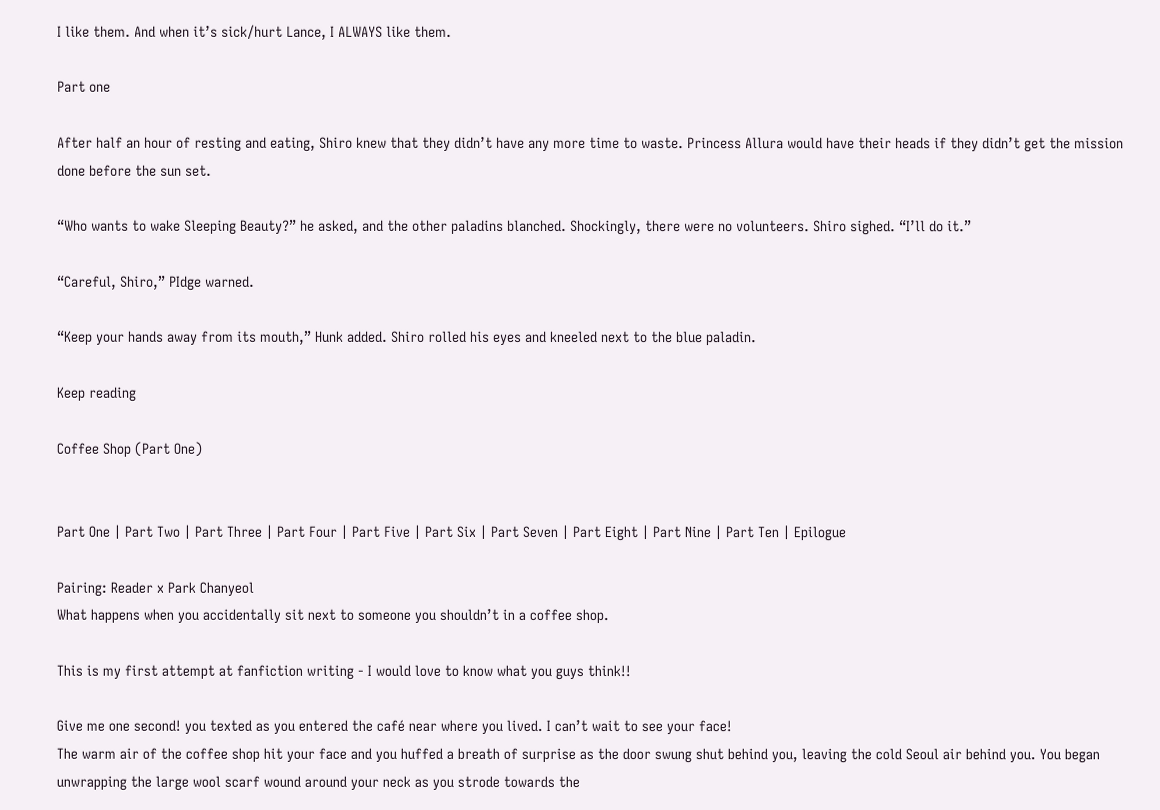I like them. And when it’s sick/hurt Lance, I ALWAYS like them.

Part one

After half an hour of resting and eating, Shiro knew that they didn’t have any more time to waste. Princess Allura would have their heads if they didn’t get the mission done before the sun set.

“Who wants to wake Sleeping Beauty?” he asked, and the other paladins blanched. Shockingly, there were no volunteers. Shiro sighed. “I’ll do it.”

“Careful, Shiro,” PIdge warned.

“Keep your hands away from its mouth,” Hunk added. Shiro rolled his eyes and kneeled next to the blue paladin.

Keep reading

Coffee Shop (Part One)


Part One | Part Two | Part Three | Part Four | Part Five | Part Six | Part Seven | Part Eight | Part Nine | Part Ten | Epilogue

Pairing: Reader x Park Chanyeol
What happens when you accidentally sit next to someone you shouldn’t in a coffee shop.

This is my first attempt at fanfiction writing - I would love to know what you guys think!!

Give me one second! you texted as you entered the café near where you lived. I can’t wait to see your face!
The warm air of the coffee shop hit your face and you huffed a breath of surprise as the door swung shut behind you, leaving the cold Seoul air behind you. You began unwrapping the large wool scarf wound around your neck as you strode towards the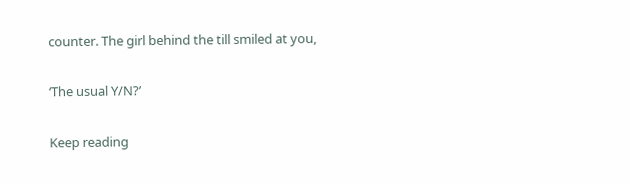counter. The girl behind the till smiled at you,

‘The usual Y/N?’

Keep reading